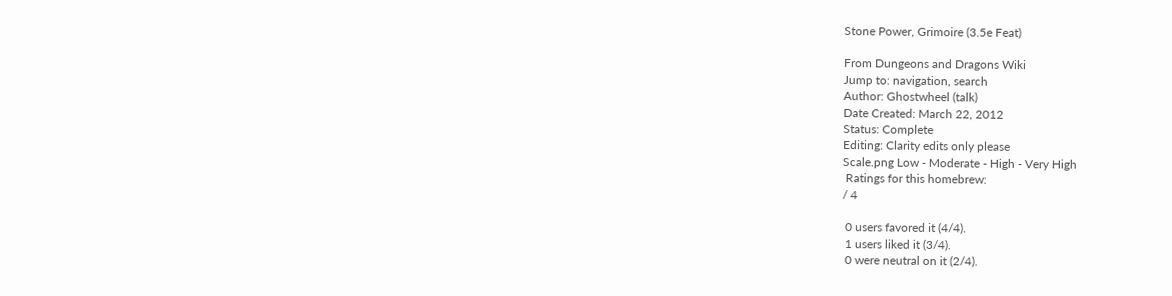Stone Power, Grimoire (3.5e Feat)

From Dungeons and Dragons Wiki
Jump to: navigation, search
Author: Ghostwheel (talk)
Date Created: March 22, 2012
Status: Complete
Editing: Clarity edits only please
Scale.png Low - Moderate - High - Very High
 Ratings for this homebrew:
/ 4

 0 users favored it (4/4).
 1 users liked it (3/4).
 0 were neutral on it (2/4).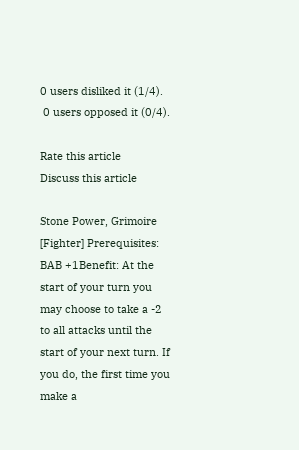0 users disliked it (1/4).
 0 users opposed it (0/4).

Rate this article
Discuss this article

Stone Power, Grimoire [Fighter] Prerequisites: BAB +1Benefit: At the start of your turn you may choose to take a -2 to all attacks until the start of your next turn. If you do, the first time you make a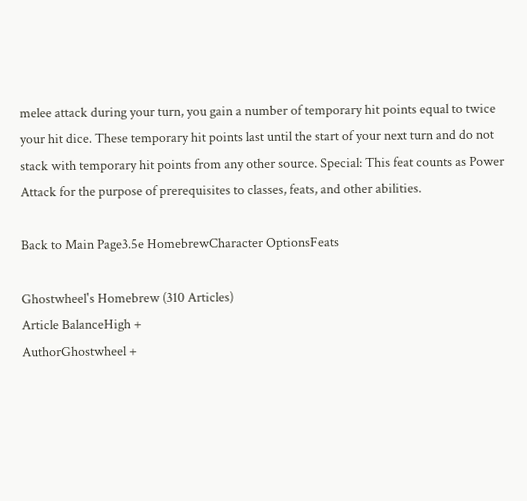melee attack during your turn, you gain a number of temporary hit points equal to twice your hit dice. These temporary hit points last until the start of your next turn and do not stack with temporary hit points from any other source. Special: This feat counts as Power Attack for the purpose of prerequisites to classes, feats, and other abilities.

Back to Main Page3.5e HomebrewCharacter OptionsFeats

Ghostwheel's Homebrew (310 Articles)
Article BalanceHigh +
AuthorGhostwheel +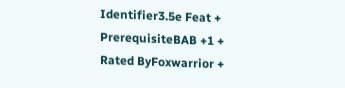Identifier3.5e Feat +
PrerequisiteBAB +1 +
Rated ByFoxwarrior +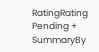RatingRating Pending +
SummaryBy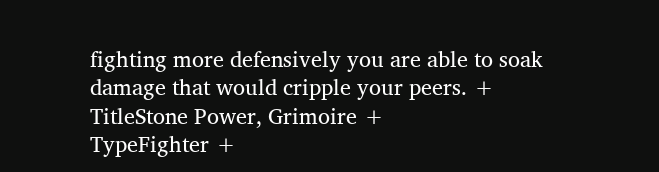fighting more defensively you are able to soak damage that would cripple your peers. +
TitleStone Power, Grimoire +
TypeFighter +